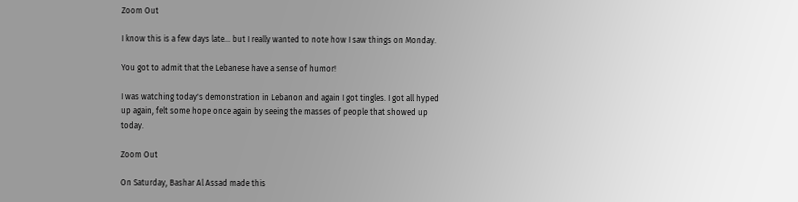Zoom Out

I know this is a few days late... but I really wanted to note how I saw things on Monday.

You got to admit that the Lebanese have a sense of humor!

I was watching today's demonstration in Lebanon and again I got tingles. I got all hyped up again, felt some hope once again by seeing the masses of people that showed up today.

Zoom Out

On Saturday, Bashar Al Assad made this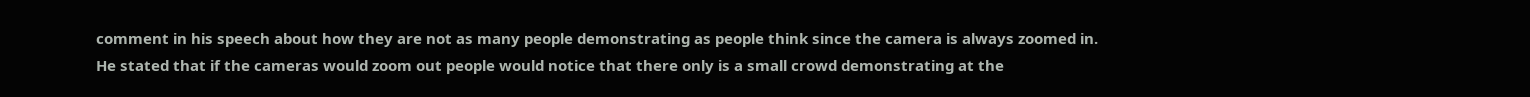comment in his speech about how they are not as many people demonstrating as people think since the camera is always zoomed in. He stated that if the cameras would zoom out people would notice that there only is a small crowd demonstrating at the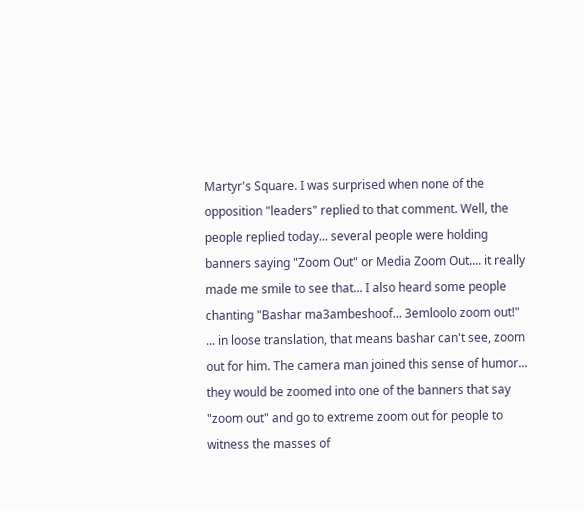Martyr's Square. I was surprised when none of the opposition "leaders" replied to that comment. Well, the people replied today... several people were holding banners saying "Zoom Out" or Media Zoom Out.... it really made me smile to see that... I also heard some people chanting "Bashar ma3ambeshoof... 3emloolo zoom out!" ... in loose translation, that means bashar can't see, zoom out for him. The camera man joined this sense of humor... they would be zoomed into one of the banners that say "zoom out" and go to extreme zoom out for people to witness the masses of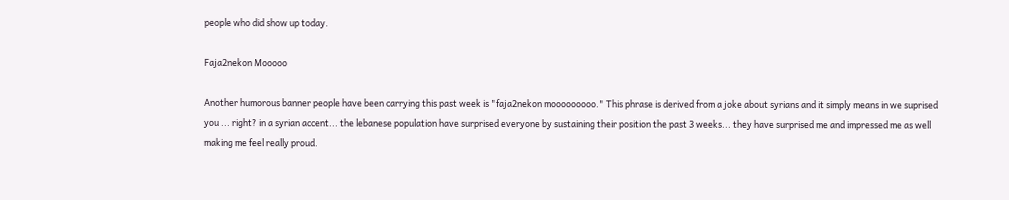people who did show up today.

Faja2nekon Mooooo

Another humorous banner people have been carrying this past week is "faja2nekon mooooooooo." This phrase is derived from a joke about syrians and it simply means in we suprised you ... right? in a syrian accent... the lebanese population have surprised everyone by sustaining their position the past 3 weeks... they have surprised me and impressed me as well making me feel really proud.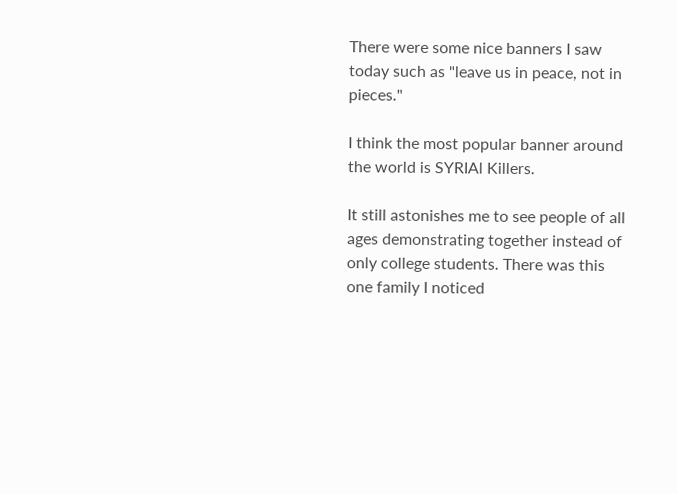There were some nice banners I saw today such as "leave us in peace, not in pieces."

I think the most popular banner around the world is SYRIAl Killers.

It still astonishes me to see people of all ages demonstrating together instead of only college students. There was this one family I noticed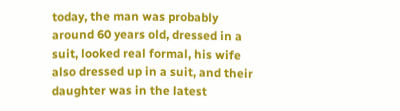today, the man was probably around 60 years old, dressed in a suit, looked real formal, his wife also dressed up in a suit, and their daughter was in the latest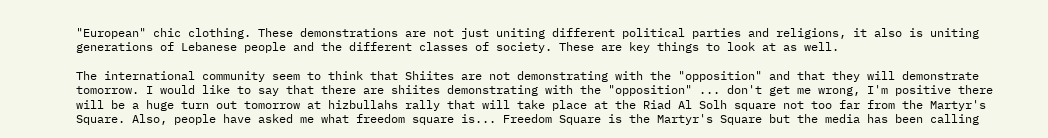"European" chic clothing. These demonstrations are not just uniting different political parties and religions, it also is uniting generations of Lebanese people and the different classes of society. These are key things to look at as well.

The international community seem to think that Shiites are not demonstrating with the "opposition" and that they will demonstrate tomorrow. I would like to say that there are shiites demonstrating with the "opposition" ... don't get me wrong, I'm positive there will be a huge turn out tomorrow at hizbullahs rally that will take place at the Riad Al Solh square not too far from the Martyr's Square. Also, people have asked me what freedom square is... Freedom Square is the Martyr's Square but the media has been calling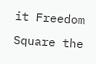it Freedom Square the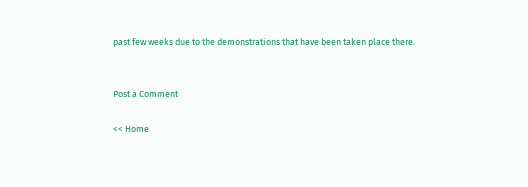past few weeks due to the demonstrations that have been taken place there.


Post a Comment

<< Home